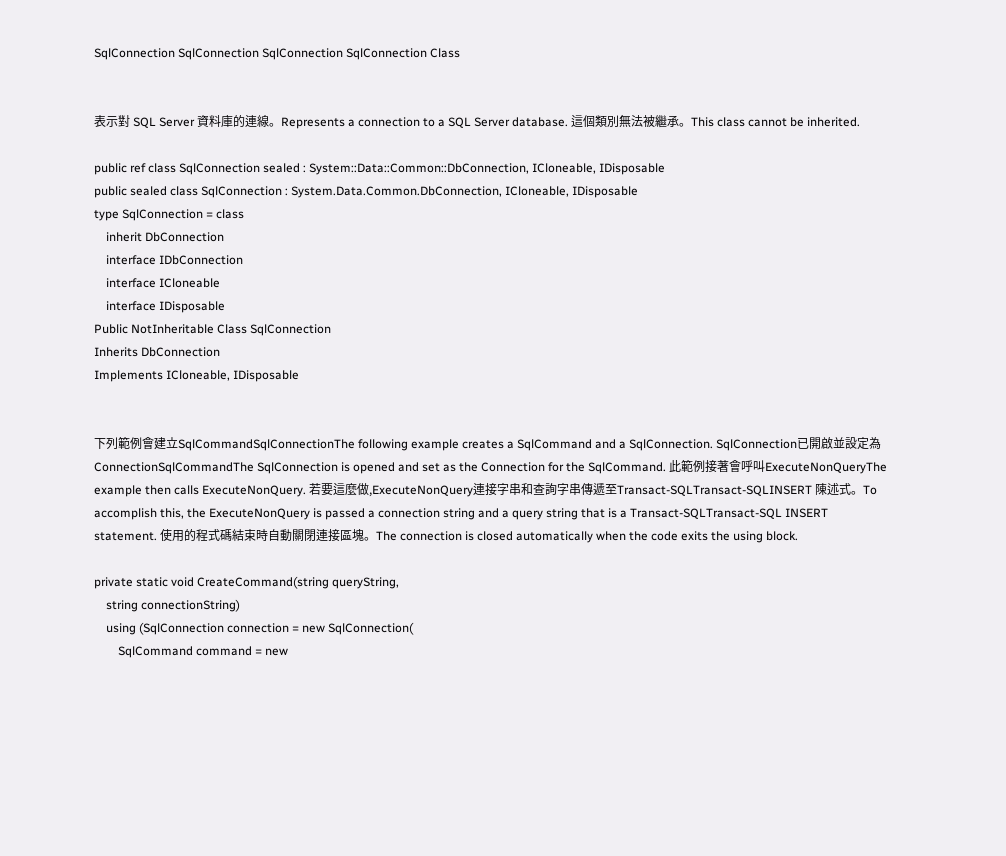SqlConnection SqlConnection SqlConnection SqlConnection Class


表示對 SQL Server 資料庫的連線。Represents a connection to a SQL Server database. 這個類別無法被繼承。This class cannot be inherited.

public ref class SqlConnection sealed : System::Data::Common::DbConnection, ICloneable, IDisposable
public sealed class SqlConnection : System.Data.Common.DbConnection, ICloneable, IDisposable
type SqlConnection = class
    inherit DbConnection
    interface IDbConnection
    interface ICloneable
    interface IDisposable
Public NotInheritable Class SqlConnection
Inherits DbConnection
Implements ICloneable, IDisposable


下列範例會建立SqlCommandSqlConnectionThe following example creates a SqlCommand and a SqlConnection. SqlConnection已開啟並設定為ConnectionSqlCommandThe SqlConnection is opened and set as the Connection for the SqlCommand. 此範例接著會呼叫ExecuteNonQueryThe example then calls ExecuteNonQuery. 若要這麼做,ExecuteNonQuery連接字串和查詢字串傳遞至Transact-SQLTransact-SQLINSERT 陳述式。To accomplish this, the ExecuteNonQuery is passed a connection string and a query string that is a Transact-SQLTransact-SQL INSERT statement. 使用的程式碼結束時自動關閉連接區塊。The connection is closed automatically when the code exits the using block.

private static void CreateCommand(string queryString,
    string connectionString)
    using (SqlConnection connection = new SqlConnection(
        SqlCommand command = new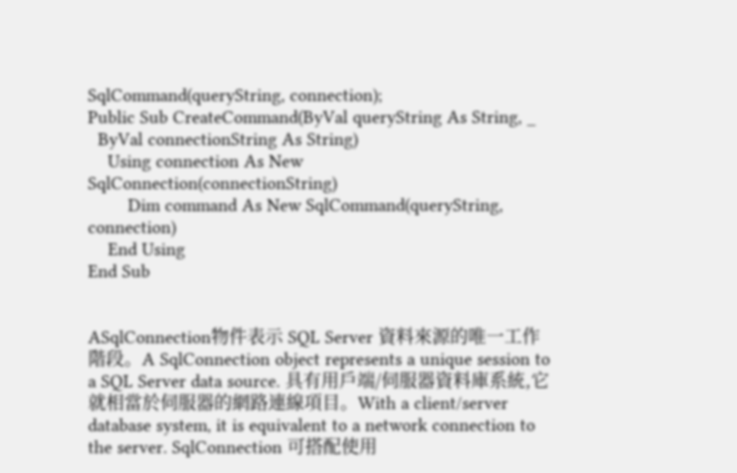SqlCommand(queryString, connection);
Public Sub CreateCommand(ByVal queryString As String, _
  ByVal connectionString As String)
    Using connection As New SqlConnection(connectionString)
        Dim command As New SqlCommand(queryString, connection)
    End Using
End Sub


ASqlConnection物件表示 SQL Server 資料來源的唯一工作階段。A SqlConnection object represents a unique session to a SQL Server data source. 具有用戶端/伺服器資料庫系統,它就相當於伺服器的網路連線項目。With a client/server database system, it is equivalent to a network connection to the server. SqlConnection 可搭配使用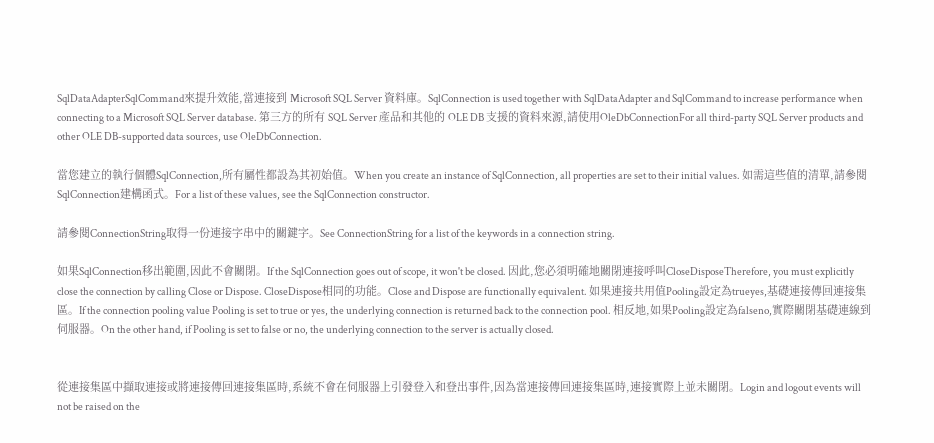SqlDataAdapterSqlCommand來提升效能,當連接到 Microsoft SQL Server 資料庫。SqlConnection is used together with SqlDataAdapter and SqlCommand to increase performance when connecting to a Microsoft SQL Server database. 第三方的所有 SQL Server 產品和其他的 OLE DB 支援的資料來源,請使用OleDbConnectionFor all third-party SQL Server products and other OLE DB-supported data sources, use OleDbConnection.

當您建立的執行個體SqlConnection,所有屬性都設為其初始值。When you create an instance of SqlConnection, all properties are set to their initial values. 如需這些值的清單,請參閱SqlConnection建構函式。For a list of these values, see the SqlConnection constructor.

請參閱ConnectionString取得一份連接字串中的關鍵字。See ConnectionString for a list of the keywords in a connection string.

如果SqlConnection移出範圍,因此不會關閉。If the SqlConnection goes out of scope, it won't be closed. 因此,您必須明確地關閉連接呼叫CloseDisposeTherefore, you must explicitly close the connection by calling Close or Dispose. CloseDispose相同的功能。Close and Dispose are functionally equivalent. 如果連接共用值Pooling設定為trueyes,基礎連接傳回連接集區。If the connection pooling value Pooling is set to true or yes, the underlying connection is returned back to the connection pool. 相反地,如果Pooling設定為falseno,實際關閉基礎連線到伺服器。On the other hand, if Pooling is set to false or no, the underlying connection to the server is actually closed.


從連接集區中擷取連接或將連接傳回連接集區時,系統不會在伺服器上引發登入和登出事件,因為當連接傳回連接集區時,連接實際上並未關閉。Login and logout events will not be raised on the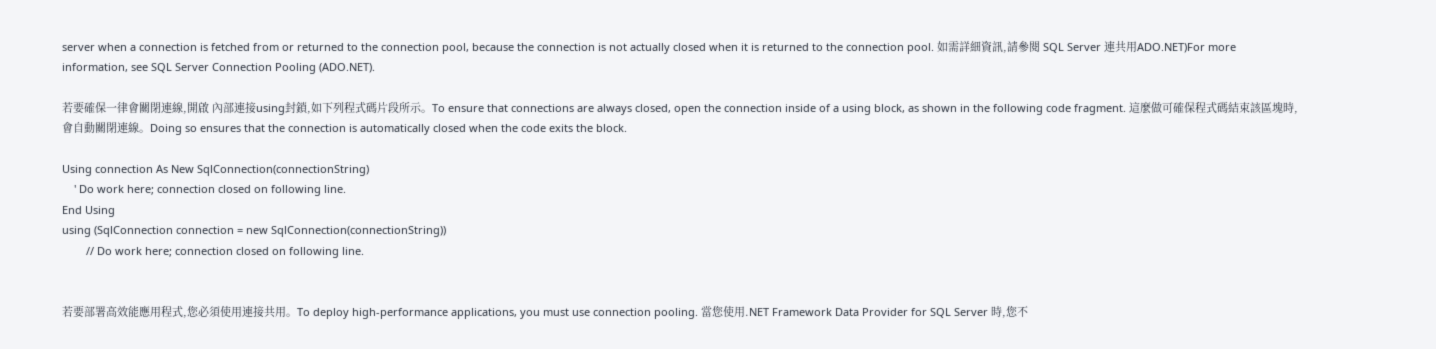server when a connection is fetched from or returned to the connection pool, because the connection is not actually closed when it is returned to the connection pool. 如需詳細資訊,請參閱 SQL Server 連共用ADO.NET)For more information, see SQL Server Connection Pooling (ADO.NET).

若要確保一律會關閉連線,開啟 內部連接using封鎖,如下列程式碼片段所示。To ensure that connections are always closed, open the connection inside of a using block, as shown in the following code fragment. 這麼做可確保程式碼結束該區塊時,會自動關閉連線。Doing so ensures that the connection is automatically closed when the code exits the block.

Using connection As New SqlConnection(connectionString)
    ' Do work here; connection closed on following line.
End Using
using (SqlConnection connection = new SqlConnection(connectionString))
        // Do work here; connection closed on following line.


若要部署高效能應用程式,您必須使用連接共用。To deploy high-performance applications, you must use connection pooling. 當您使用.NET Framework Data Provider for SQL Server 時,您不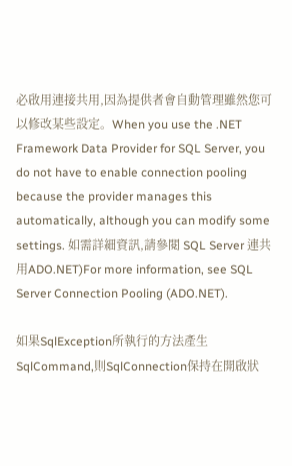必啟用連接共用,因為提供者會自動管理雖然您可以修改某些設定。When you use the .NET Framework Data Provider for SQL Server, you do not have to enable connection pooling because the provider manages this automatically, although you can modify some settings. 如需詳細資訊,請參閱 SQL Server 連共用ADO.NET)For more information, see SQL Server Connection Pooling (ADO.NET).

如果SqlException所執行的方法產生SqlCommand,則SqlConnection保持在開啟狀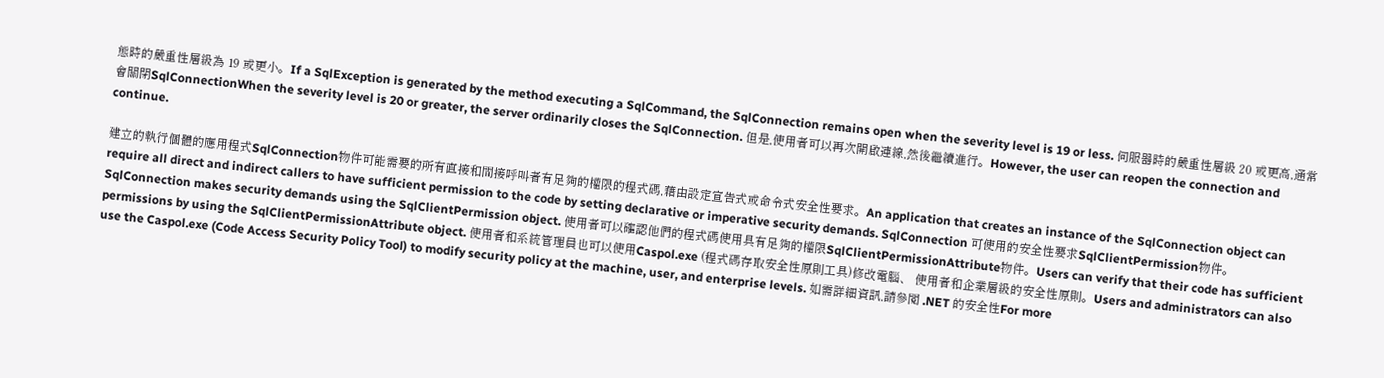態時的嚴重性層級為 19 或更小。If a SqlException is generated by the method executing a SqlCommand, the SqlConnection remains open when the severity level is 19 or less. 伺服器時的嚴重性層級 20 或更高,通常會關閉SqlConnectionWhen the severity level is 20 or greater, the server ordinarily closes the SqlConnection. 但是,使用者可以再次開啟連線,然後繼續進行。However, the user can reopen the connection and continue.

建立的執行個體的應用程式SqlConnection物件可能需要的所有直接和間接呼叫者有足夠的權限的程式碼,藉由設定宣告式或命令式安全性要求。An application that creates an instance of the SqlConnection object can require all direct and indirect callers to have sufficient permission to the code by setting declarative or imperative security demands. SqlConnection 可使用的安全性要求SqlClientPermission物件。SqlConnection makes security demands using the SqlClientPermission object. 使用者可以確認他們的程式碼使用具有足夠的權限SqlClientPermissionAttribute物件。Users can verify that their code has sufficient permissions by using the SqlClientPermissionAttribute object. 使用者和系統管理員也可以使用Caspol.exe (程式碼存取安全性原則工具)修改電腦、 使用者和企業層級的安全性原則。Users and administrators can also use the Caspol.exe (Code Access Security Policy Tool) to modify security policy at the machine, user, and enterprise levels. 如需詳細資訊,請參閱 .NET 的安全性For more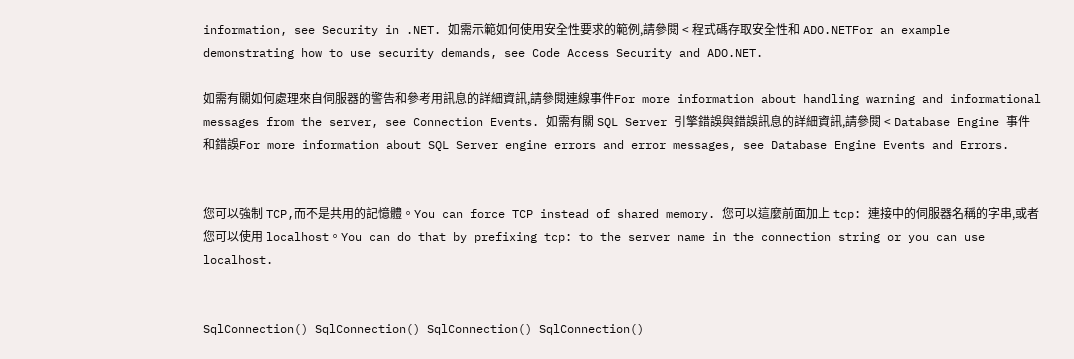information, see Security in .NET. 如需示範如何使用安全性要求的範例,請參閱 < 程式碼存取安全性和 ADO.NETFor an example demonstrating how to use security demands, see Code Access Security and ADO.NET.

如需有關如何處理來自伺服器的警告和參考用訊息的詳細資訊,請參閱連線事件For more information about handling warning and informational messages from the server, see Connection Events. 如需有關 SQL Server 引擎錯誤與錯誤訊息的詳細資訊,請參閱 < Database Engine 事件和錯誤For more information about SQL Server engine errors and error messages, see Database Engine Events and Errors.


您可以強制 TCP,而不是共用的記憶體。You can force TCP instead of shared memory. 您可以這麼前面加上 tcp: 連接中的伺服器名稱的字串,或者您可以使用 localhost。You can do that by prefixing tcp: to the server name in the connection string or you can use localhost.


SqlConnection() SqlConnection() SqlConnection() SqlConnection()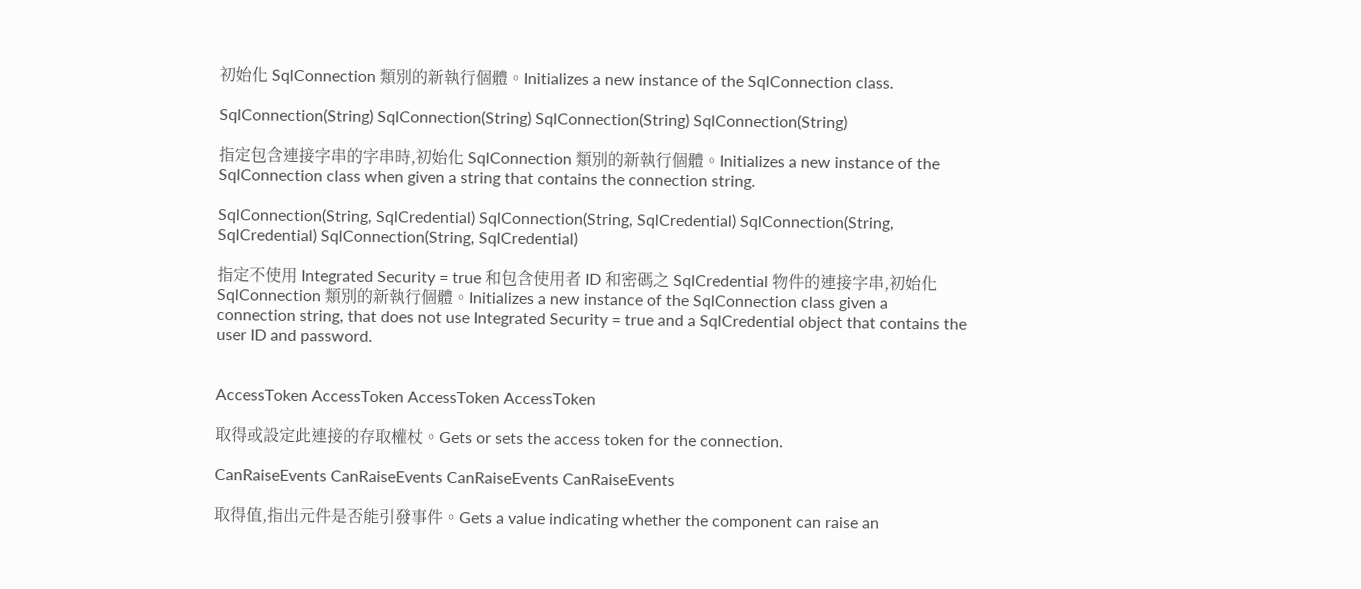初始化 SqlConnection 類別的新執行個體。Initializes a new instance of the SqlConnection class.

SqlConnection(String) SqlConnection(String) SqlConnection(String) SqlConnection(String)

指定包含連接字串的字串時,初始化 SqlConnection 類別的新執行個體。Initializes a new instance of the SqlConnection class when given a string that contains the connection string.

SqlConnection(String, SqlCredential) SqlConnection(String, SqlCredential) SqlConnection(String, SqlCredential) SqlConnection(String, SqlCredential)

指定不使用 Integrated Security = true 和包含使用者 ID 和密碼之 SqlCredential 物件的連接字串,初始化 SqlConnection 類別的新執行個體。Initializes a new instance of the SqlConnection class given a connection string, that does not use Integrated Security = true and a SqlCredential object that contains the user ID and password.


AccessToken AccessToken AccessToken AccessToken

取得或設定此連接的存取權杖。Gets or sets the access token for the connection.

CanRaiseEvents CanRaiseEvents CanRaiseEvents CanRaiseEvents

取得值,指出元件是否能引發事件。Gets a value indicating whether the component can raise an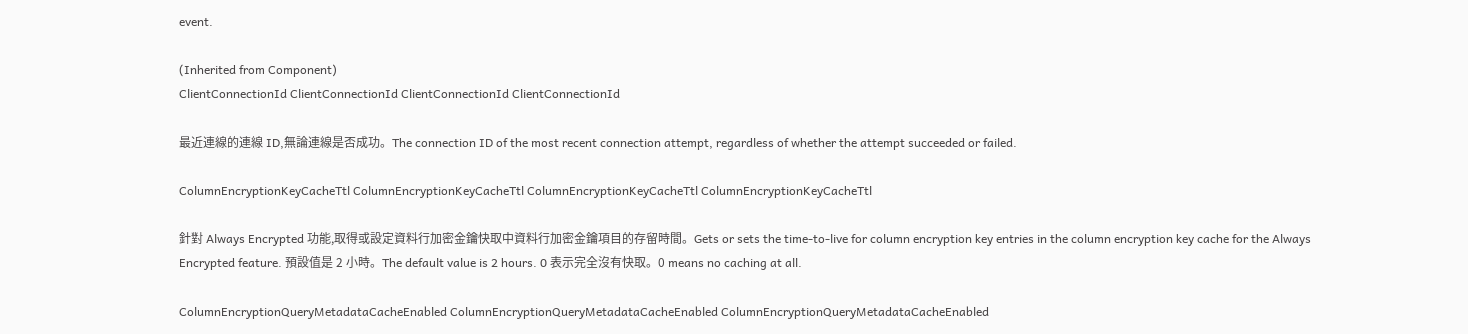event.

(Inherited from Component)
ClientConnectionId ClientConnectionId ClientConnectionId ClientConnectionId

最近連線的連線 ID,無論連線是否成功。The connection ID of the most recent connection attempt, regardless of whether the attempt succeeded or failed.

ColumnEncryptionKeyCacheTtl ColumnEncryptionKeyCacheTtl ColumnEncryptionKeyCacheTtl ColumnEncryptionKeyCacheTtl

針對 Always Encrypted 功能,取得或設定資料行加密金鑰快取中資料行加密金鑰項目的存留時間。Gets or sets the time-to-live for column encryption key entries in the column encryption key cache for the Always Encrypted feature. 預設值是 2 小時。The default value is 2 hours. 0 表示完全沒有快取。0 means no caching at all.

ColumnEncryptionQueryMetadataCacheEnabled ColumnEncryptionQueryMetadataCacheEnabled ColumnEncryptionQueryMetadataCacheEnabled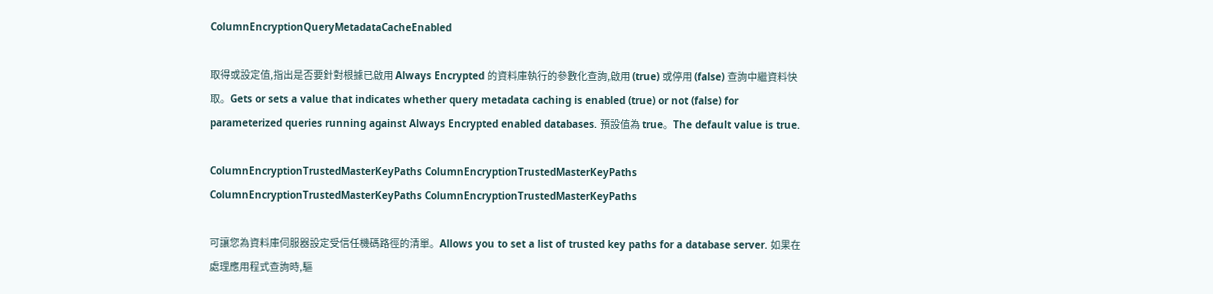ColumnEncryptionQueryMetadataCacheEnabled

取得或設定值,指出是否要針對根據已啟用 Always Encrypted 的資料庫執行的參數化查詢,啟用 (true) 或停用 (false) 查詢中繼資料快取。Gets or sets a value that indicates whether query metadata caching is enabled (true) or not (false) for parameterized queries running against Always Encrypted enabled databases. 預設值為 true。The default value is true.

ColumnEncryptionTrustedMasterKeyPaths ColumnEncryptionTrustedMasterKeyPaths ColumnEncryptionTrustedMasterKeyPaths ColumnEncryptionTrustedMasterKeyPaths

可讓您為資料庫伺服器設定受信任機碼路徑的清單。Allows you to set a list of trusted key paths for a database server. 如果在處理應用程式查詢時,驅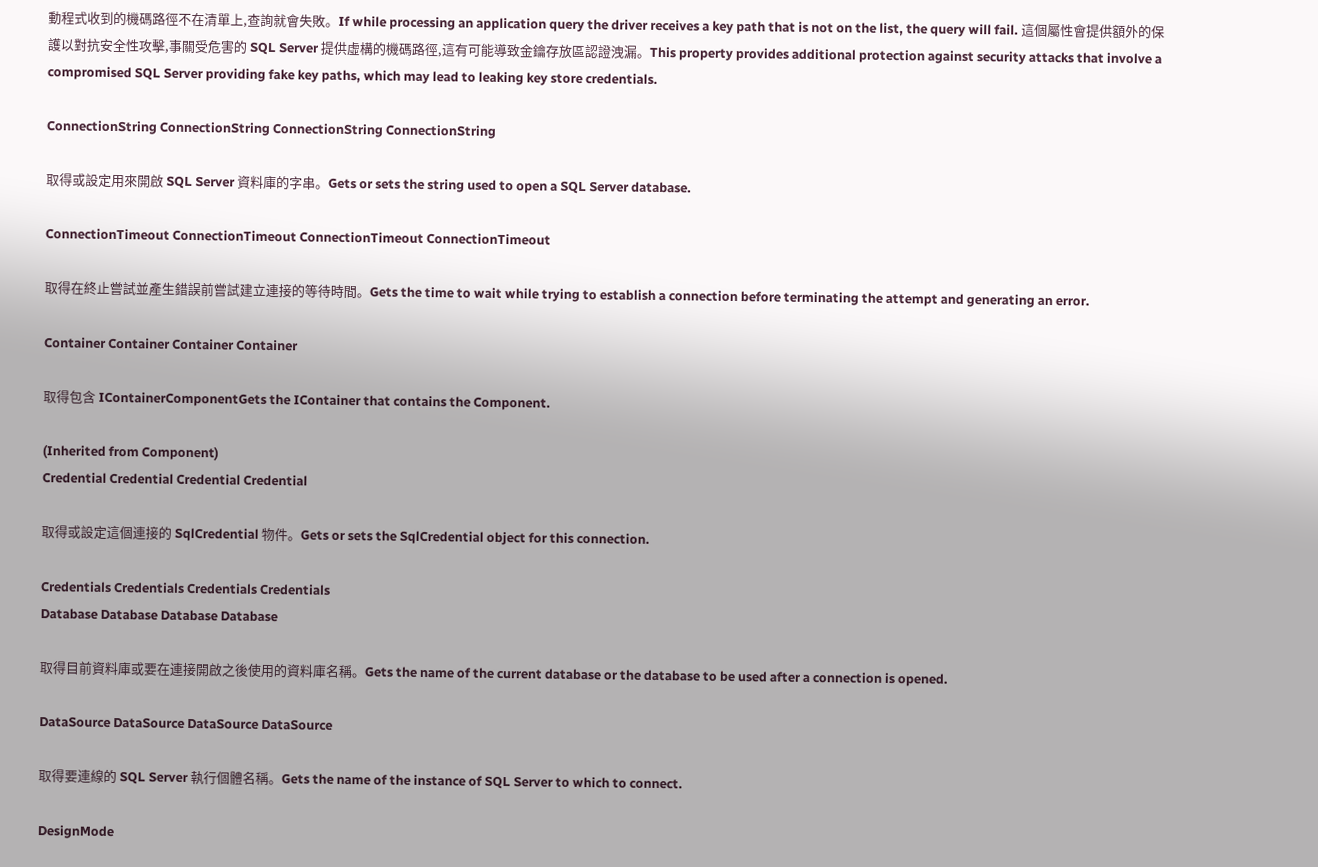動程式收到的機碼路徑不在清單上,查詢就會失敗。If while processing an application query the driver receives a key path that is not on the list, the query will fail. 這個屬性會提供額外的保護以對抗安全性攻擊,事關受危害的 SQL Server 提供虛構的機碼路徑,這有可能導致金鑰存放區認證洩漏。This property provides additional protection against security attacks that involve a compromised SQL Server providing fake key paths, which may lead to leaking key store credentials.

ConnectionString ConnectionString ConnectionString ConnectionString

取得或設定用來開啟 SQL Server 資料庫的字串。Gets or sets the string used to open a SQL Server database.

ConnectionTimeout ConnectionTimeout ConnectionTimeout ConnectionTimeout

取得在終止嘗試並產生錯誤前嘗試建立連接的等待時間。Gets the time to wait while trying to establish a connection before terminating the attempt and generating an error.

Container Container Container Container

取得包含 IContainerComponentGets the IContainer that contains the Component.

(Inherited from Component)
Credential Credential Credential Credential

取得或設定這個連接的 SqlCredential 物件。Gets or sets the SqlCredential object for this connection.

Credentials Credentials Credentials Credentials
Database Database Database Database

取得目前資料庫或要在連接開啟之後使用的資料庫名稱。Gets the name of the current database or the database to be used after a connection is opened.

DataSource DataSource DataSource DataSource

取得要連線的 SQL Server 執行個體名稱。Gets the name of the instance of SQL Server to which to connect.

DesignMode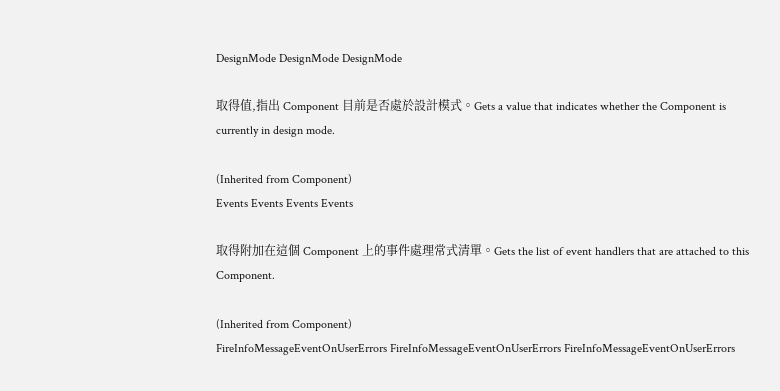DesignMode DesignMode DesignMode

取得值,指出 Component 目前是否處於設計模式。Gets a value that indicates whether the Component is currently in design mode.

(Inherited from Component)
Events Events Events Events

取得附加在這個 Component 上的事件處理常式清單。Gets the list of event handlers that are attached to this Component.

(Inherited from Component)
FireInfoMessageEventOnUserErrors FireInfoMessageEventOnUserErrors FireInfoMessageEventOnUserErrors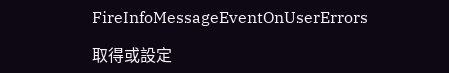FireInfoMessageEventOnUserErrors

取得或設定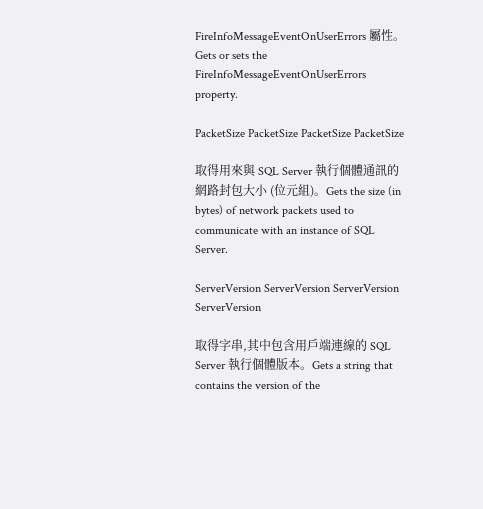FireInfoMessageEventOnUserErrors 屬性。Gets or sets the FireInfoMessageEventOnUserErrors property.

PacketSize PacketSize PacketSize PacketSize

取得用來與 SQL Server 執行個體通訊的網路封包大小 (位元組)。Gets the size (in bytes) of network packets used to communicate with an instance of SQL Server.

ServerVersion ServerVersion ServerVersion ServerVersion

取得字串,其中包含用戶端連線的 SQL Server 執行個體版本。Gets a string that contains the version of the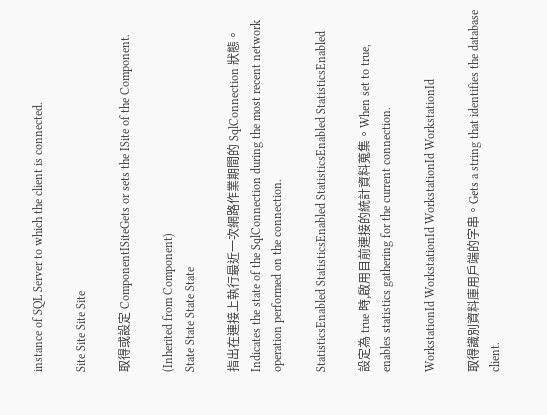instance of SQL Server to which the client is connected.

Site Site Site Site

取得或設定 ComponentISiteGets or sets the ISite of the Component.

(Inherited from Component)
State State State State

指出在連接上執行最近一次網路作業期間的 SqlConnection 狀態。Indicates the state of the SqlConnection during the most recent network operation performed on the connection.

StatisticsEnabled StatisticsEnabled StatisticsEnabled StatisticsEnabled

設定為 true 時,啟用目前連接的統計資料蒐集。When set to true, enables statistics gathering for the current connection.

WorkstationId WorkstationId WorkstationId WorkstationId

取得識別資料庫用戶端的字串。Gets a string that identifies the database client.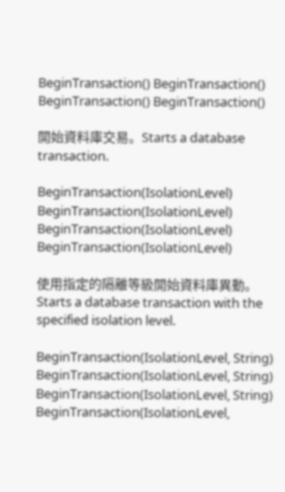BeginTransaction() BeginTransaction() BeginTransaction() BeginTransaction()

開始資料庫交易。Starts a database transaction.

BeginTransaction(IsolationLevel) BeginTransaction(IsolationLevel) BeginTransaction(IsolationLevel) BeginTransaction(IsolationLevel)

使用指定的隔離等級開始資料庫異動。Starts a database transaction with the specified isolation level.

BeginTransaction(IsolationLevel, String) BeginTransaction(IsolationLevel, String) BeginTransaction(IsolationLevel, String) BeginTransaction(IsolationLevel,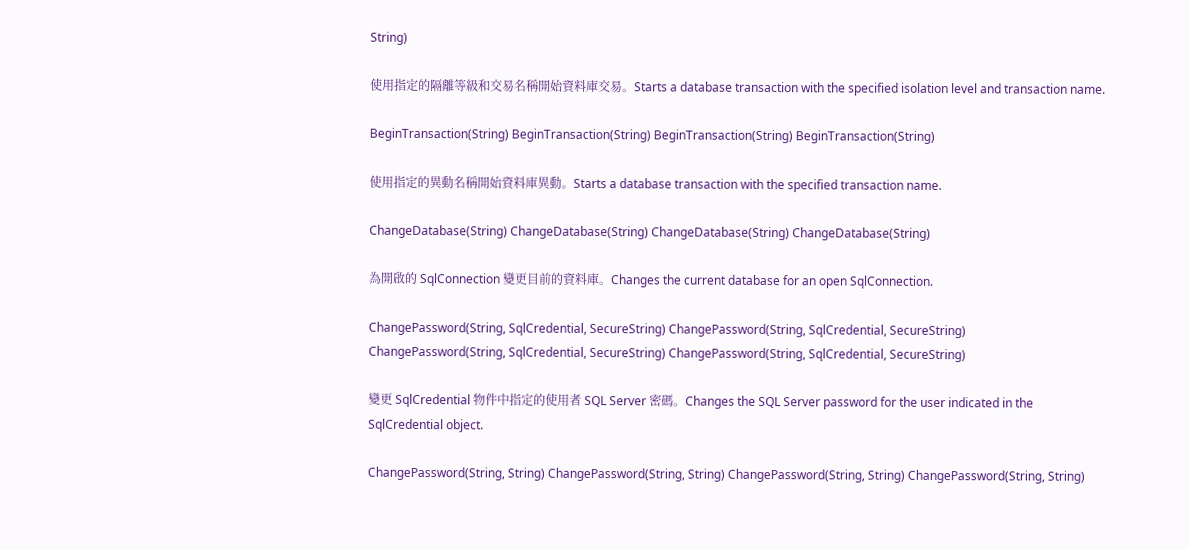String)

使用指定的隔離等級和交易名稱開始資料庫交易。Starts a database transaction with the specified isolation level and transaction name.

BeginTransaction(String) BeginTransaction(String) BeginTransaction(String) BeginTransaction(String)

使用指定的異動名稱開始資料庫異動。Starts a database transaction with the specified transaction name.

ChangeDatabase(String) ChangeDatabase(String) ChangeDatabase(String) ChangeDatabase(String)

為開啟的 SqlConnection 變更目前的資料庫。Changes the current database for an open SqlConnection.

ChangePassword(String, SqlCredential, SecureString) ChangePassword(String, SqlCredential, SecureString) ChangePassword(String, SqlCredential, SecureString) ChangePassword(String, SqlCredential, SecureString)

變更 SqlCredential 物件中指定的使用者 SQL Server 密碼。Changes the SQL Server password for the user indicated in the SqlCredential object.

ChangePassword(String, String) ChangePassword(String, String) ChangePassword(String, String) ChangePassword(String, String)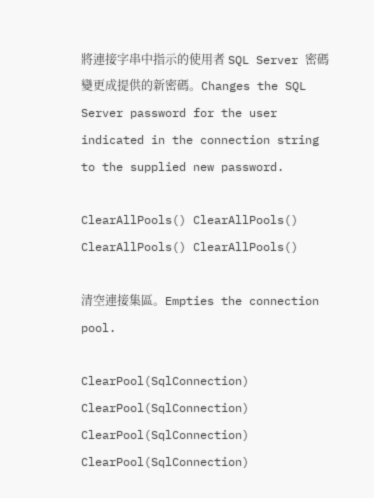將連接字串中指示的使用者 SQL Server 密碼變更成提供的新密碼。Changes the SQL Server password for the user indicated in the connection string to the supplied new password.

ClearAllPools() ClearAllPools() ClearAllPools() ClearAllPools()

清空連接集區。Empties the connection pool.

ClearPool(SqlConnection) ClearPool(SqlConnection) ClearPool(SqlConnection) ClearPool(SqlConnection)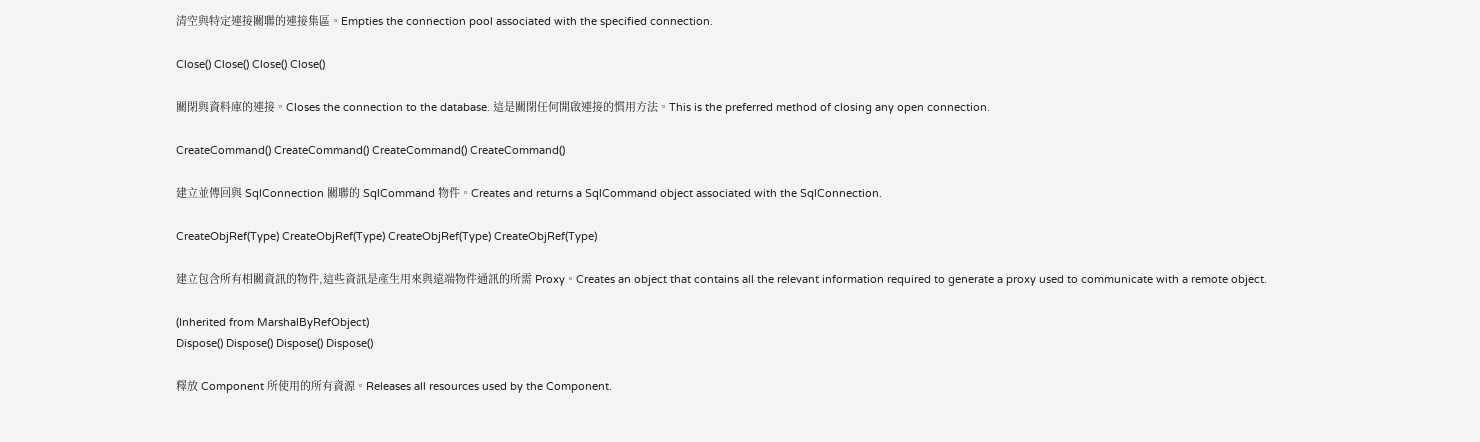清空與特定連接關聯的連接集區。Empties the connection pool associated with the specified connection.

Close() Close() Close() Close()

關閉與資料庫的連接。Closes the connection to the database. 這是關閉任何開啟連接的慣用方法。This is the preferred method of closing any open connection.

CreateCommand() CreateCommand() CreateCommand() CreateCommand()

建立並傳回與 SqlConnection 關聯的 SqlCommand 物件。Creates and returns a SqlCommand object associated with the SqlConnection.

CreateObjRef(Type) CreateObjRef(Type) CreateObjRef(Type) CreateObjRef(Type)

建立包含所有相關資訊的物件,這些資訊是產生用來與遠端物件通訊的所需 Proxy。Creates an object that contains all the relevant information required to generate a proxy used to communicate with a remote object.

(Inherited from MarshalByRefObject)
Dispose() Dispose() Dispose() Dispose()

釋放 Component 所使用的所有資源。Releases all resources used by the Component.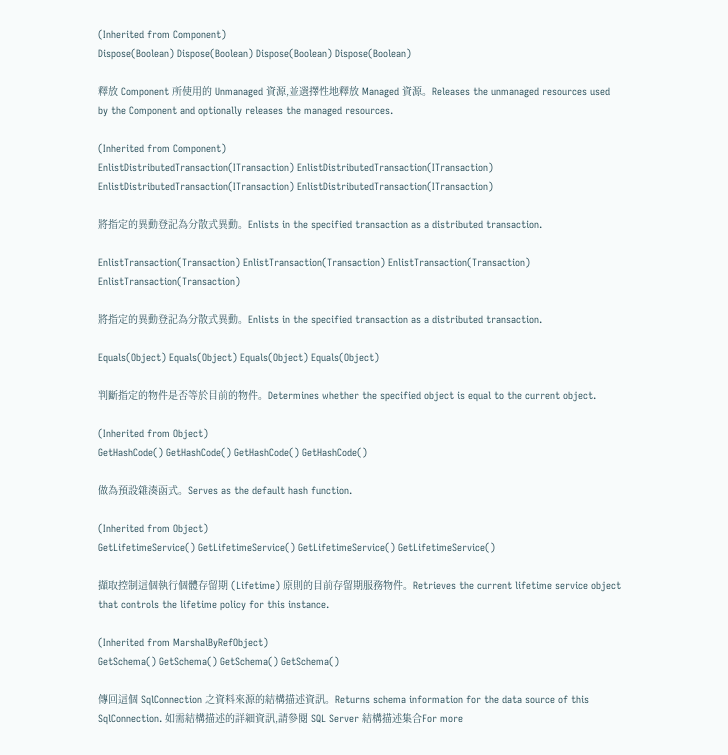(Inherited from Component)
Dispose(Boolean) Dispose(Boolean) Dispose(Boolean) Dispose(Boolean)

釋放 Component 所使用的 Unmanaged 資源,並選擇性地釋放 Managed 資源。Releases the unmanaged resources used by the Component and optionally releases the managed resources.

(Inherited from Component)
EnlistDistributedTransaction(ITransaction) EnlistDistributedTransaction(ITransaction) EnlistDistributedTransaction(ITransaction) EnlistDistributedTransaction(ITransaction)

將指定的異動登記為分散式異動。Enlists in the specified transaction as a distributed transaction.

EnlistTransaction(Transaction) EnlistTransaction(Transaction) EnlistTransaction(Transaction) EnlistTransaction(Transaction)

將指定的異動登記為分散式異動。Enlists in the specified transaction as a distributed transaction.

Equals(Object) Equals(Object) Equals(Object) Equals(Object)

判斷指定的物件是否等於目前的物件。Determines whether the specified object is equal to the current object.

(Inherited from Object)
GetHashCode() GetHashCode() GetHashCode() GetHashCode()

做為預設雜湊函式。Serves as the default hash function.

(Inherited from Object)
GetLifetimeService() GetLifetimeService() GetLifetimeService() GetLifetimeService()

擷取控制這個執行個體存留期 (Lifetime) 原則的目前存留期服務物件。Retrieves the current lifetime service object that controls the lifetime policy for this instance.

(Inherited from MarshalByRefObject)
GetSchema() GetSchema() GetSchema() GetSchema()

傳回這個 SqlConnection 之資料來源的結構描述資訊。Returns schema information for the data source of this SqlConnection. 如需結構描述的詳細資訊,請參閱 SQL Server 結構描述集合For more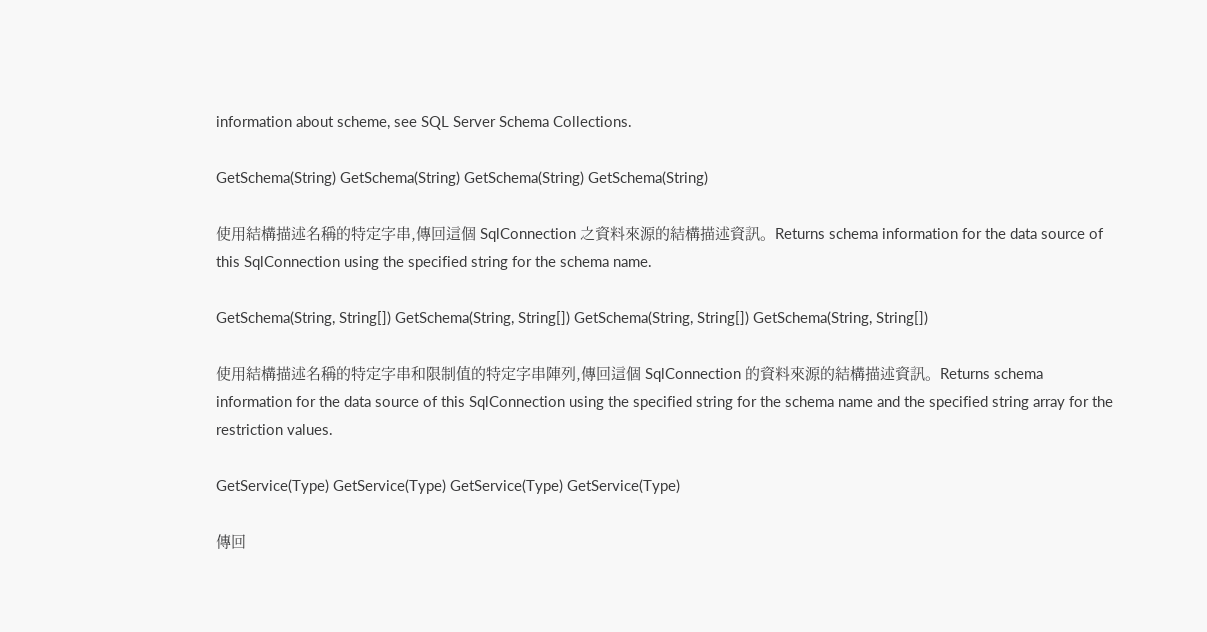information about scheme, see SQL Server Schema Collections.

GetSchema(String) GetSchema(String) GetSchema(String) GetSchema(String)

使用結構描述名稱的特定字串,傳回這個 SqlConnection 之資料來源的結構描述資訊。Returns schema information for the data source of this SqlConnection using the specified string for the schema name.

GetSchema(String, String[]) GetSchema(String, String[]) GetSchema(String, String[]) GetSchema(String, String[])

使用結構描述名稱的特定字串和限制值的特定字串陣列,傳回這個 SqlConnection 的資料來源的結構描述資訊。Returns schema information for the data source of this SqlConnection using the specified string for the schema name and the specified string array for the restriction values.

GetService(Type) GetService(Type) GetService(Type) GetService(Type)

傳回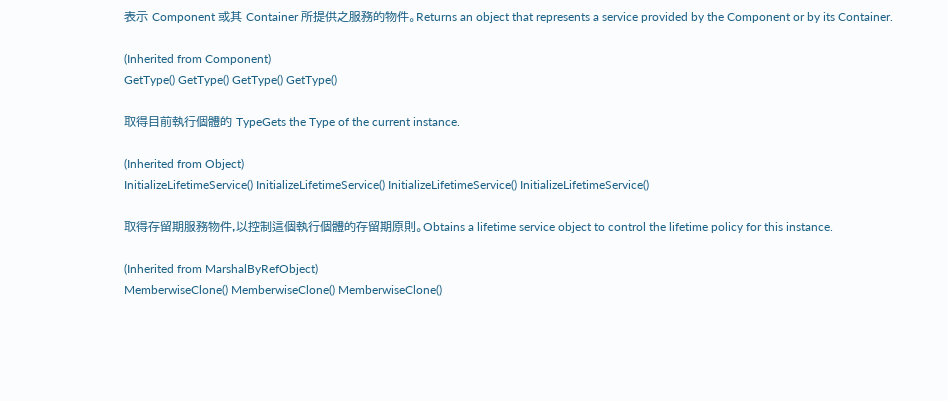表示 Component 或其 Container 所提供之服務的物件。Returns an object that represents a service provided by the Component or by its Container.

(Inherited from Component)
GetType() GetType() GetType() GetType()

取得目前執行個體的 TypeGets the Type of the current instance.

(Inherited from Object)
InitializeLifetimeService() InitializeLifetimeService() InitializeLifetimeService() InitializeLifetimeService()

取得存留期服務物件,以控制這個執行個體的存留期原則。Obtains a lifetime service object to control the lifetime policy for this instance.

(Inherited from MarshalByRefObject)
MemberwiseClone() MemberwiseClone() MemberwiseClone()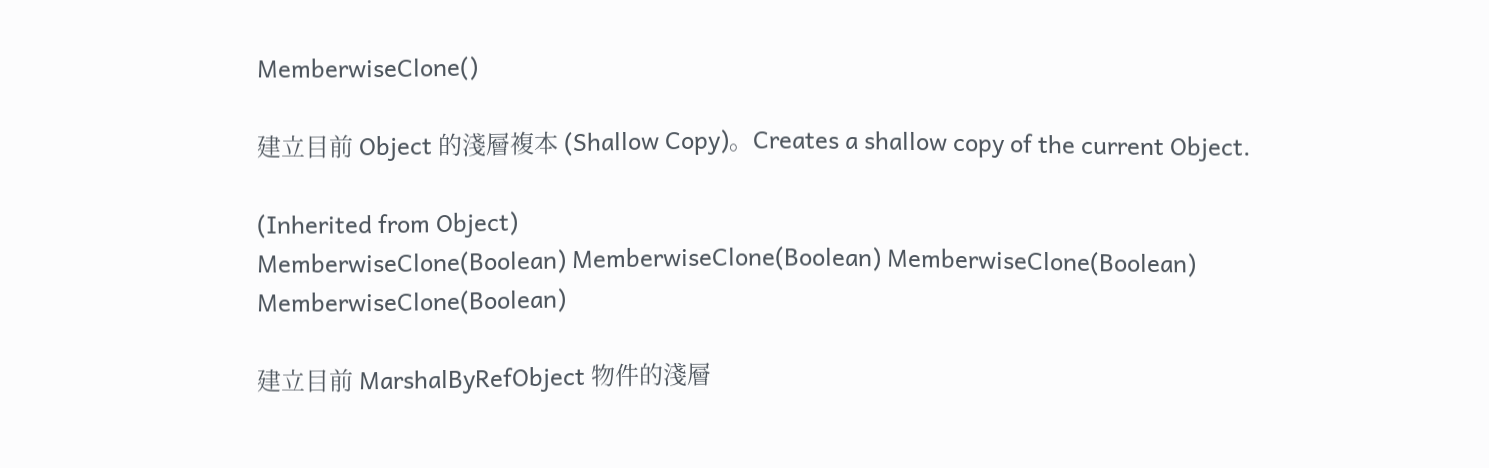MemberwiseClone()

建立目前 Object 的淺層複本 (Shallow Copy)。Creates a shallow copy of the current Object.

(Inherited from Object)
MemberwiseClone(Boolean) MemberwiseClone(Boolean) MemberwiseClone(Boolean) MemberwiseClone(Boolean)

建立目前 MarshalByRefObject 物件的淺層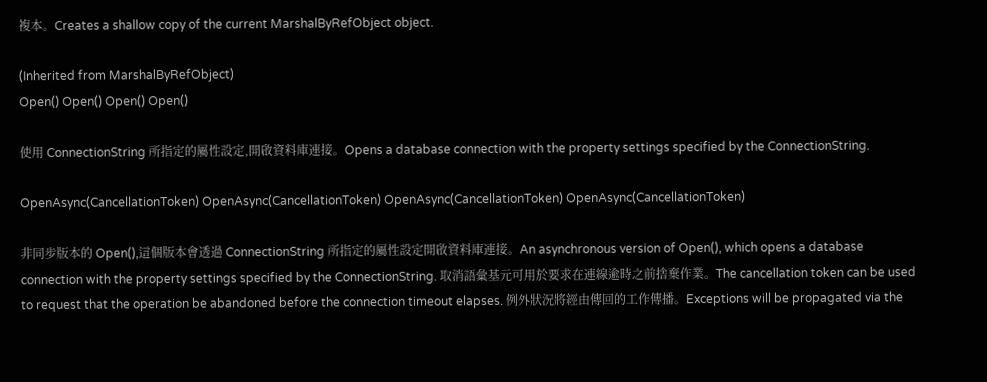複本。Creates a shallow copy of the current MarshalByRefObject object.

(Inherited from MarshalByRefObject)
Open() Open() Open() Open()

使用 ConnectionString 所指定的屬性設定,開啟資料庫連接。Opens a database connection with the property settings specified by the ConnectionString.

OpenAsync(CancellationToken) OpenAsync(CancellationToken) OpenAsync(CancellationToken) OpenAsync(CancellationToken)

非同步版本的 Open(),這個版本會透過 ConnectionString 所指定的屬性設定開啟資料庫連接。An asynchronous version of Open(), which opens a database connection with the property settings specified by the ConnectionString. 取消語彙基元可用於要求在連線逾時之前捨棄作業。The cancellation token can be used to request that the operation be abandoned before the connection timeout elapses. 例外狀況將經由傳回的工作傳播。Exceptions will be propagated via the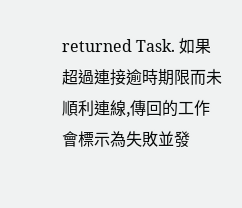returned Task. 如果超過連接逾時期限而未順利連線,傳回的工作會標示為失敗並發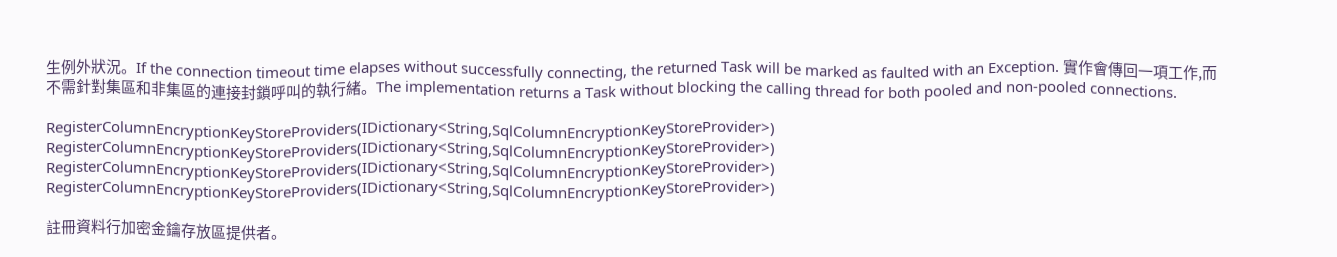生例外狀況。If the connection timeout time elapses without successfully connecting, the returned Task will be marked as faulted with an Exception. 實作會傳回一項工作,而不需針對集區和非集區的連接封鎖呼叫的執行緒。The implementation returns a Task without blocking the calling thread for both pooled and non-pooled connections.

RegisterColumnEncryptionKeyStoreProviders(IDictionary<String,SqlColumnEncryptionKeyStoreProvider>) RegisterColumnEncryptionKeyStoreProviders(IDictionary<String,SqlColumnEncryptionKeyStoreProvider>) RegisterColumnEncryptionKeyStoreProviders(IDictionary<String,SqlColumnEncryptionKeyStoreProvider>) RegisterColumnEncryptionKeyStoreProviders(IDictionary<String,SqlColumnEncryptionKeyStoreProvider>)

註冊資料行加密金鑰存放區提供者。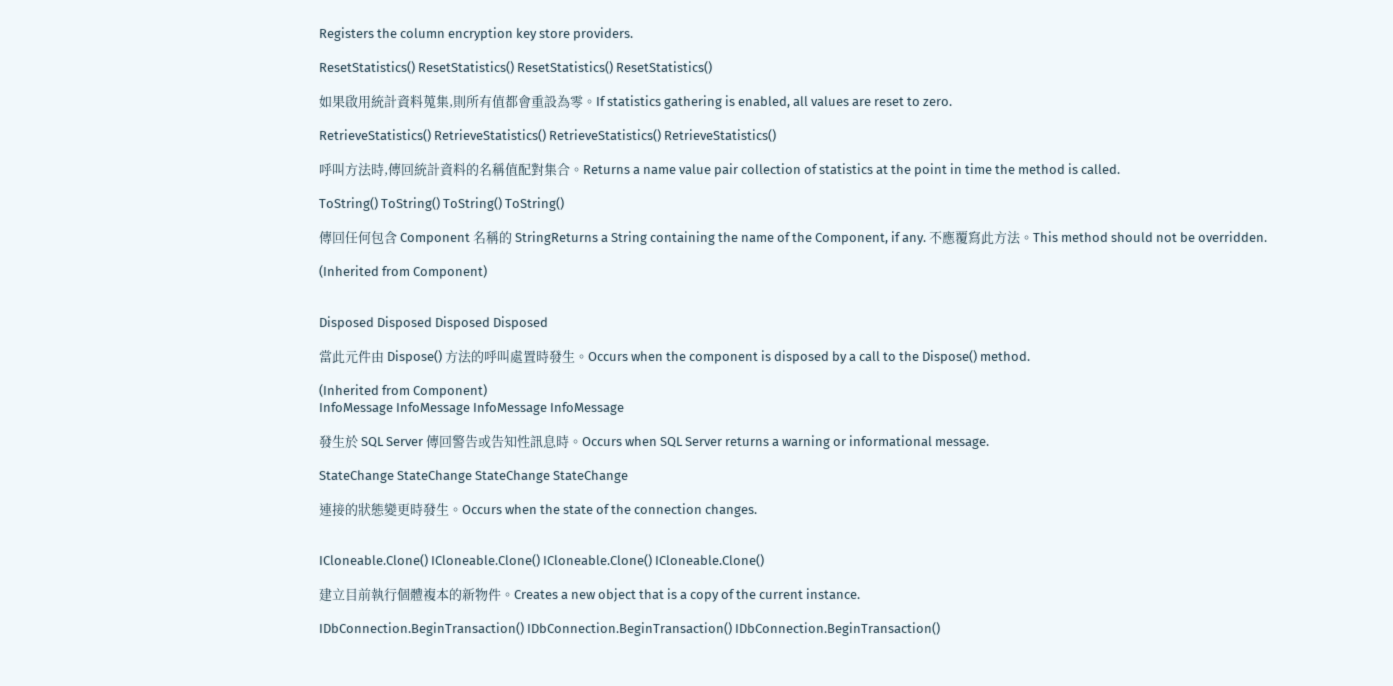Registers the column encryption key store providers.

ResetStatistics() ResetStatistics() ResetStatistics() ResetStatistics()

如果啟用統計資料蒐集,則所有值都會重設為零。If statistics gathering is enabled, all values are reset to zero.

RetrieveStatistics() RetrieveStatistics() RetrieveStatistics() RetrieveStatistics()

呼叫方法時,傳回統計資料的名稱值配對集合。Returns a name value pair collection of statistics at the point in time the method is called.

ToString() ToString() ToString() ToString()

傳回任何包含 Component 名稱的 StringReturns a String containing the name of the Component, if any. 不應覆寫此方法。This method should not be overridden.

(Inherited from Component)


Disposed Disposed Disposed Disposed

當此元件由 Dispose() 方法的呼叫處置時發生。Occurs when the component is disposed by a call to the Dispose() method.

(Inherited from Component)
InfoMessage InfoMessage InfoMessage InfoMessage

發生於 SQL Server 傳回警告或告知性訊息時。Occurs when SQL Server returns a warning or informational message.

StateChange StateChange StateChange StateChange

連接的狀態變更時發生。Occurs when the state of the connection changes.


ICloneable.Clone() ICloneable.Clone() ICloneable.Clone() ICloneable.Clone()

建立目前執行個體複本的新物件。Creates a new object that is a copy of the current instance.

IDbConnection.BeginTransaction() IDbConnection.BeginTransaction() IDbConnection.BeginTransaction()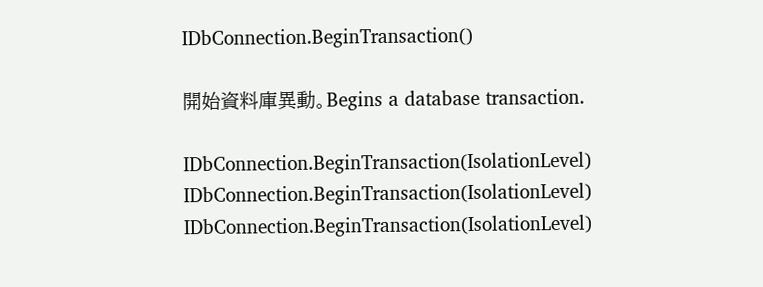IDbConnection.BeginTransaction()

開始資料庫異動。Begins a database transaction.

IDbConnection.BeginTransaction(IsolationLevel) IDbConnection.BeginTransaction(IsolationLevel) IDbConnection.BeginTransaction(IsolationLevel)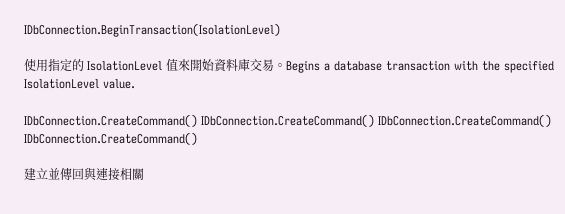IDbConnection.BeginTransaction(IsolationLevel)

使用指定的 IsolationLevel 值來開始資料庫交易。Begins a database transaction with the specified IsolationLevel value.

IDbConnection.CreateCommand() IDbConnection.CreateCommand() IDbConnection.CreateCommand() IDbConnection.CreateCommand()

建立並傳回與連接相關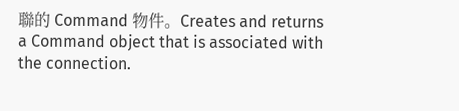聯的 Command 物件。Creates and returns a Command object that is associated with the connection.